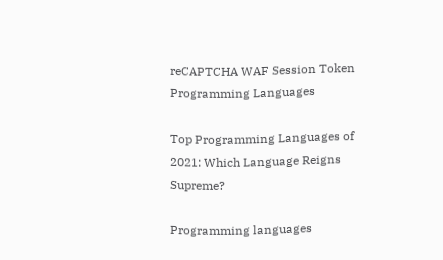reCAPTCHA WAF Session Token
Programming Languages

Top Programming Languages of 2021: Which Language Reigns Supreme?

Programming languages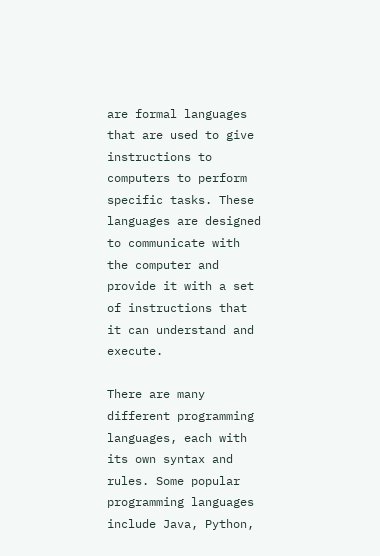are formal languages that are used to give instructions to computers to perform specific tasks. These languages are designed to communicate with the computer and provide it with a set of instructions that it can understand and execute.

There are many different programming languages, each with its own syntax and rules. Some popular programming languages include Java, Python,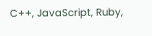C++, JavaScript, Ruby,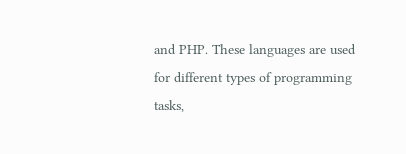and PHP. These languages are used for different types of programming tasks,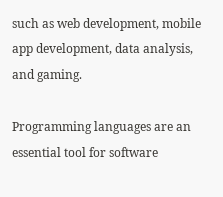such as web development, mobile app development, data analysis, and gaming.

Programming languages are an essential tool for software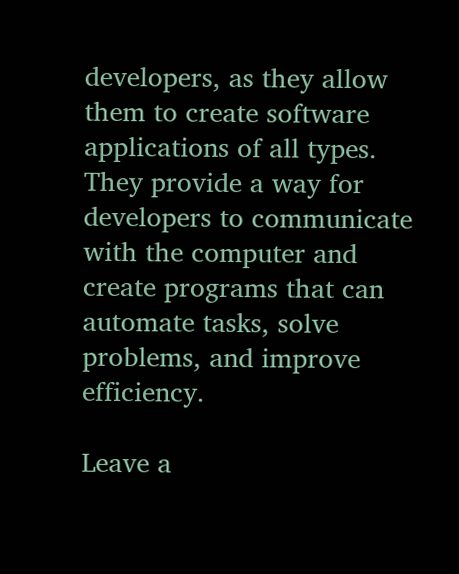developers, as they allow them to create software applications of all types. They provide a way for developers to communicate with the computer and create programs that can automate tasks, solve problems, and improve efficiency.

Leave a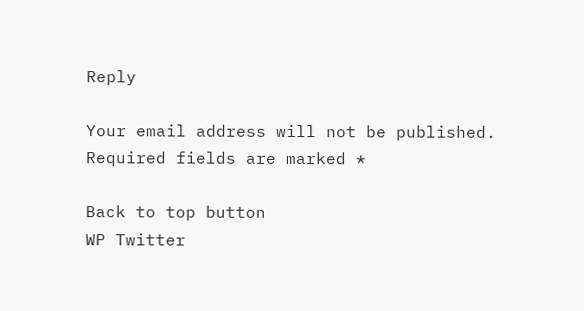Reply

Your email address will not be published. Required fields are marked *

Back to top button
WP Twitter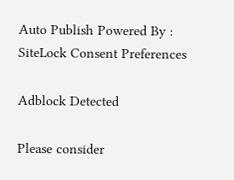Auto Publish Powered By :
SiteLock Consent Preferences

Adblock Detected

Please consider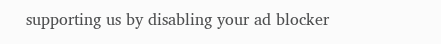supporting us by disabling your ad blocker